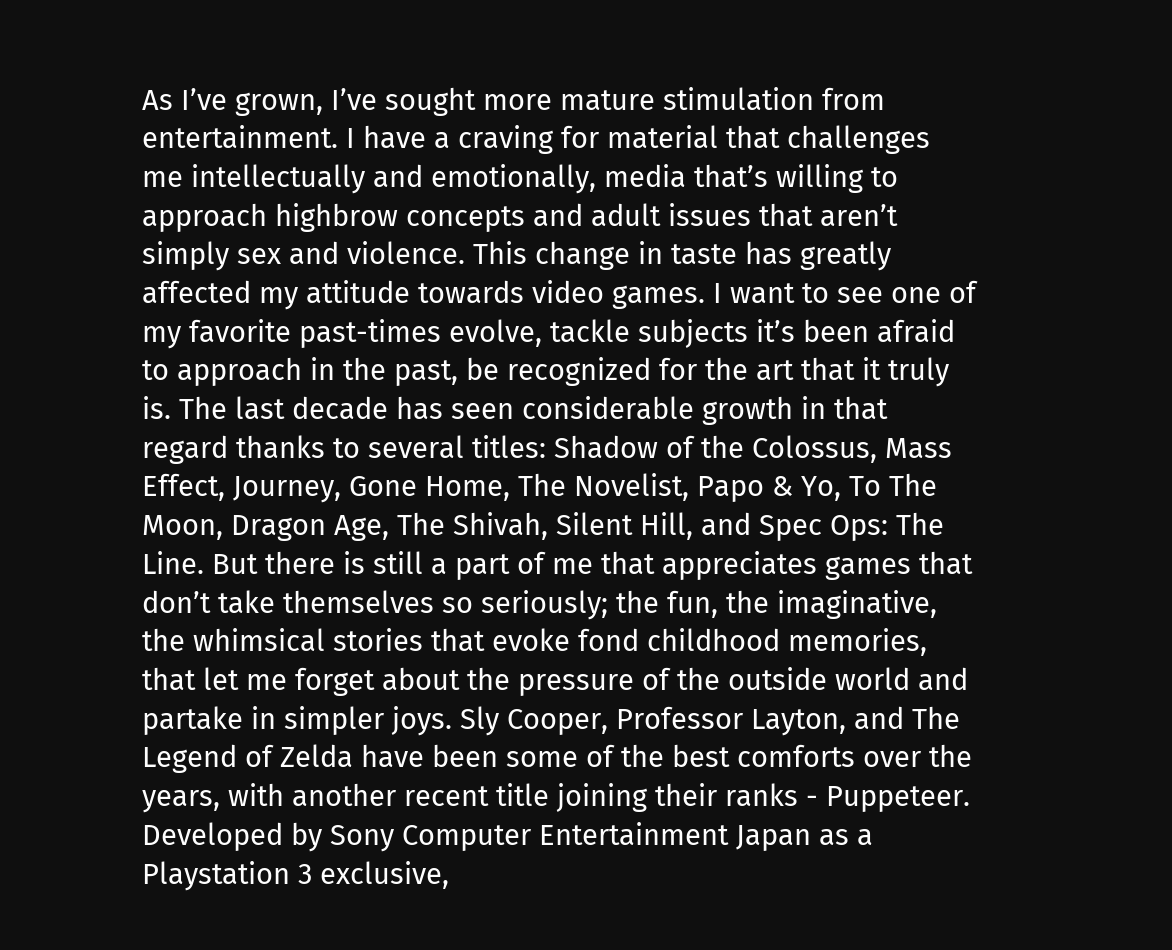As I’ve grown, I’ve sought more mature stimulation from entertainment. I have a craving for material that challenges me intellectually and emotionally, media that’s willing to approach highbrow concepts and adult issues that aren’t simply sex and violence. This change in taste has greatly affected my attitude towards video games. I want to see one of my favorite past-times evolve, tackle subjects it’s been afraid to approach in the past, be recognized for the art that it truly is. The last decade has seen considerable growth in that regard thanks to several titles: Shadow of the Colossus, Mass Effect, Journey, Gone Home, The Novelist, Papo & Yo, To The Moon, Dragon Age, The Shivah, Silent Hill, and Spec Ops: The Line. But there is still a part of me that appreciates games that don’t take themselves so seriously; the fun, the imaginative, the whimsical stories that evoke fond childhood memories, that let me forget about the pressure of the outside world and partake in simpler joys. Sly Cooper, Professor Layton, and The Legend of Zelda have been some of the best comforts over the years, with another recent title joining their ranks - Puppeteer. Developed by Sony Computer Entertainment Japan as a Playstation 3 exclusive,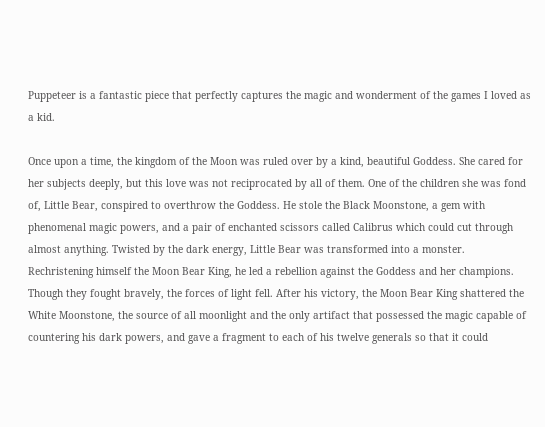Puppeteer is a fantastic piece that perfectly captures the magic and wonderment of the games I loved as a kid.

Once upon a time, the kingdom of the Moon was ruled over by a kind, beautiful Goddess. She cared for her subjects deeply, but this love was not reciprocated by all of them. One of the children she was fond of, Little Bear, conspired to overthrow the Goddess. He stole the Black Moonstone, a gem with phenomenal magic powers, and a pair of enchanted scissors called Calibrus which could cut through almost anything. Twisted by the dark energy, Little Bear was transformed into a monster. Rechristening himself the Moon Bear King, he led a rebellion against the Goddess and her champions. Though they fought bravely, the forces of light fell. After his victory, the Moon Bear King shattered the White Moonstone, the source of all moonlight and the only artifact that possessed the magic capable of countering his dark powers, and gave a fragment to each of his twelve generals so that it could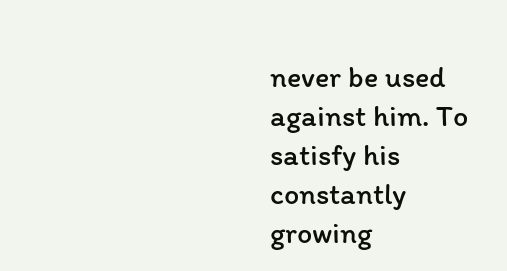never be used against him. To satisfy his constantly growing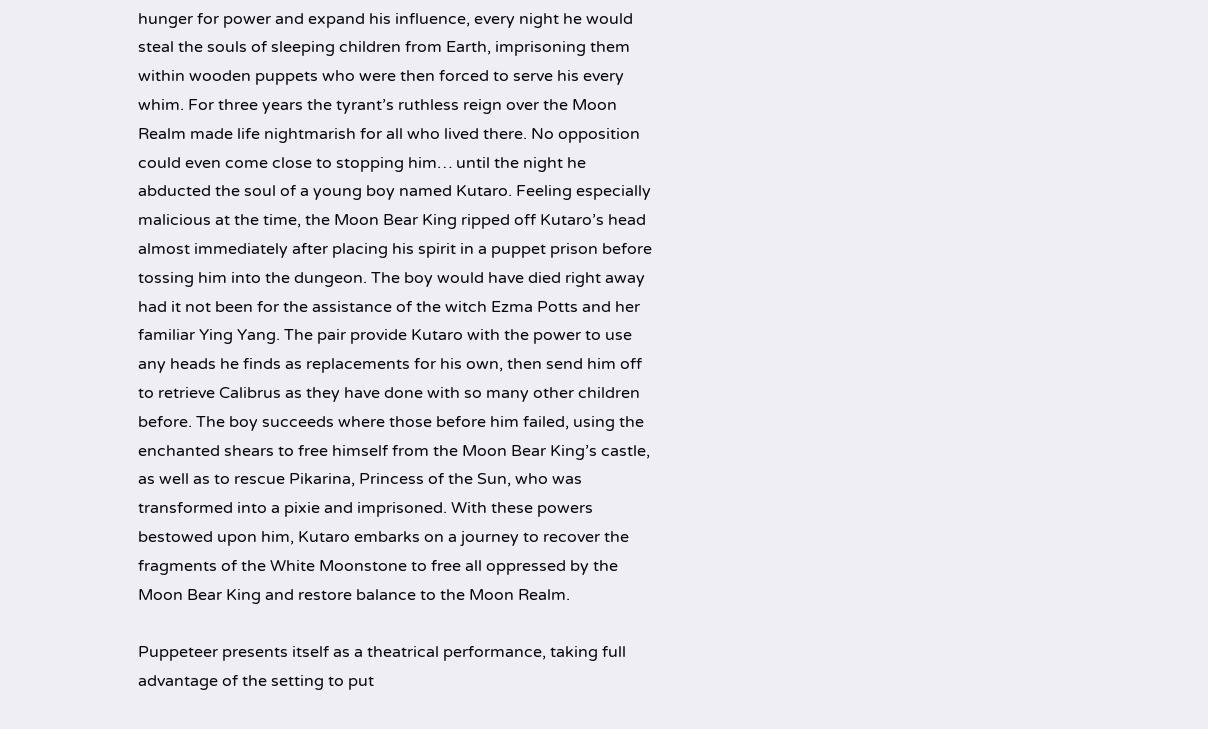hunger for power and expand his influence, every night he would steal the souls of sleeping children from Earth, imprisoning them within wooden puppets who were then forced to serve his every whim. For three years the tyrant’s ruthless reign over the Moon Realm made life nightmarish for all who lived there. No opposition could even come close to stopping him… until the night he abducted the soul of a young boy named Kutaro. Feeling especially malicious at the time, the Moon Bear King ripped off Kutaro’s head almost immediately after placing his spirit in a puppet prison before tossing him into the dungeon. The boy would have died right away had it not been for the assistance of the witch Ezma Potts and her familiar Ying Yang. The pair provide Kutaro with the power to use any heads he finds as replacements for his own, then send him off to retrieve Calibrus as they have done with so many other children before. The boy succeeds where those before him failed, using the enchanted shears to free himself from the Moon Bear King’s castle, as well as to rescue Pikarina, Princess of the Sun, who was transformed into a pixie and imprisoned. With these powers bestowed upon him, Kutaro embarks on a journey to recover the fragments of the White Moonstone to free all oppressed by the Moon Bear King and restore balance to the Moon Realm.

Puppeteer presents itself as a theatrical performance, taking full advantage of the setting to put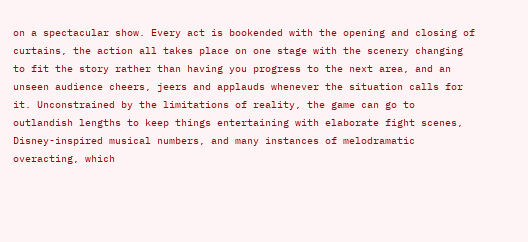on a spectacular show. Every act is bookended with the opening and closing of curtains, the action all takes place on one stage with the scenery changing to fit the story rather than having you progress to the next area, and an unseen audience cheers, jeers and applauds whenever the situation calls for it. Unconstrained by the limitations of reality, the game can go to outlandish lengths to keep things entertaining with elaborate fight scenes, Disney-inspired musical numbers, and many instances of melodramatic overacting, which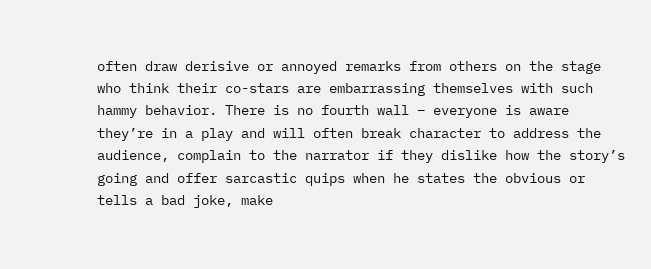often draw derisive or annoyed remarks from others on the stage who think their co-stars are embarrassing themselves with such hammy behavior. There is no fourth wall – everyone is aware they’re in a play and will often break character to address the audience, complain to the narrator if they dislike how the story’s going and offer sarcastic quips when he states the obvious or tells a bad joke, make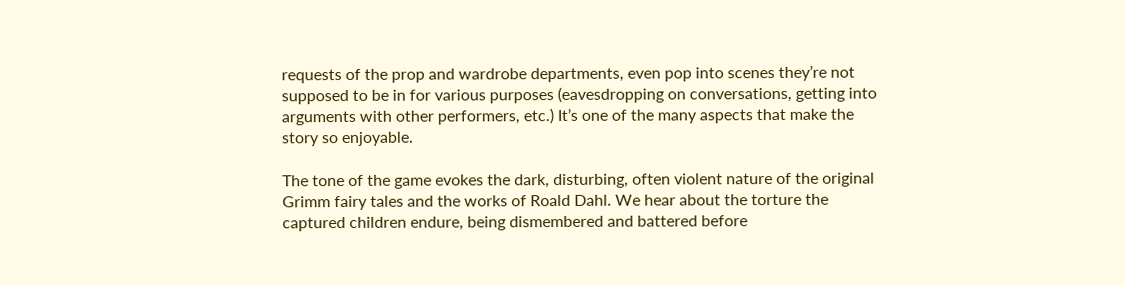requests of the prop and wardrobe departments, even pop into scenes they’re not supposed to be in for various purposes (eavesdropping on conversations, getting into arguments with other performers, etc.) It’s one of the many aspects that make the story so enjoyable.

The tone of the game evokes the dark, disturbing, often violent nature of the original Grimm fairy tales and the works of Roald Dahl. We hear about the torture the captured children endure, being dismembered and battered before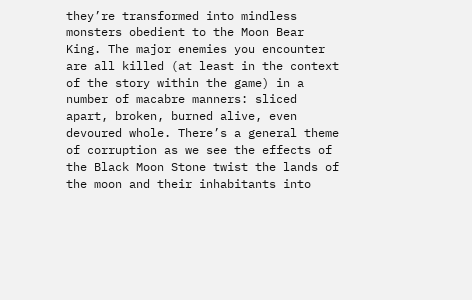they’re transformed into mindless monsters obedient to the Moon Bear King. The major enemies you encounter are all killed (at least in the context of the story within the game) in a number of macabre manners: sliced apart, broken, burned alive, even devoured whole. There’s a general theme of corruption as we see the effects of the Black Moon Stone twist the lands of the moon and their inhabitants into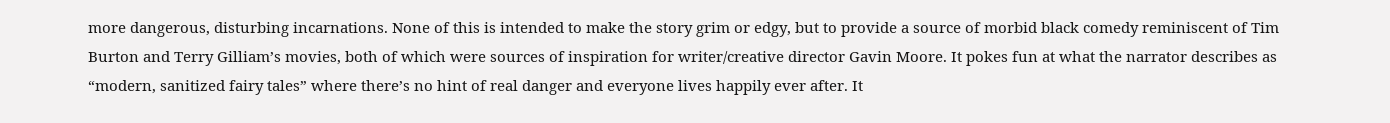more dangerous, disturbing incarnations. None of this is intended to make the story grim or edgy, but to provide a source of morbid black comedy reminiscent of Tim Burton and Terry Gilliam’s movies, both of which were sources of inspiration for writer/creative director Gavin Moore. It pokes fun at what the narrator describes as “modern, sanitized fairy tales” where there’s no hint of real danger and everyone lives happily ever after. It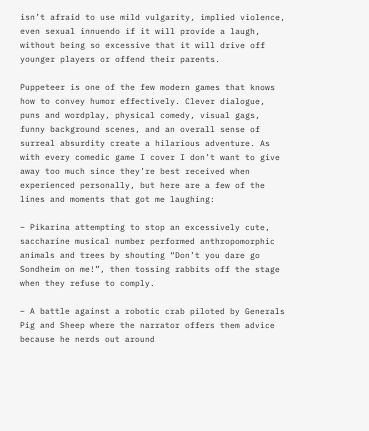isn’t afraid to use mild vulgarity, implied violence, even sexual innuendo if it will provide a laugh, without being so excessive that it will drive off younger players or offend their parents.

Puppeteer is one of the few modern games that knows how to convey humor effectively. Clever dialogue, puns and wordplay, physical comedy, visual gags, funny background scenes, and an overall sense of surreal absurdity create a hilarious adventure. As with every comedic game I cover I don’t want to give away too much since they’re best received when experienced personally, but here are a few of the lines and moments that got me laughing:

– Pikarina attempting to stop an excessively cute, saccharine musical number performed anthropomorphic animals and trees by shouting “Don’t you dare go Sondheim on me!”, then tossing rabbits off the stage when they refuse to comply.

– A battle against a robotic crab piloted by Generals Pig and Sheep where the narrator offers them advice because he nerds out around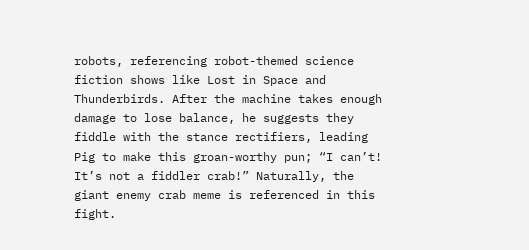robots, referencing robot-themed science fiction shows like Lost in Space and Thunderbirds. After the machine takes enough damage to lose balance, he suggests they fiddle with the stance rectifiers, leading Pig to make this groan-worthy pun; “I can’t! It’s not a fiddler crab!” Naturally, the giant enemy crab meme is referenced in this fight.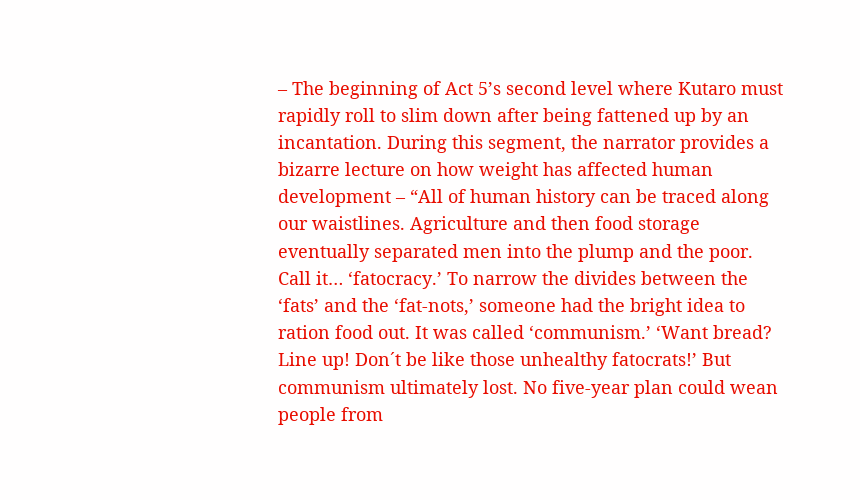– The beginning of Act 5’s second level where Kutaro must rapidly roll to slim down after being fattened up by an incantation. During this segment, the narrator provides a bizarre lecture on how weight has affected human development – “All of human history can be traced along our waistlines. Agriculture and then food storage eventually separated men into the plump and the poor. Call it… ‘fatocracy.’ To narrow the divides between the ‘fats’ and the ‘fat-nots,’ someone had the bright idea to ration food out. It was called ‘communism.’ ‘Want bread? Line up! Don´t be like those unhealthy fatocrats!’ But communism ultimately lost. No five-year plan could wean people from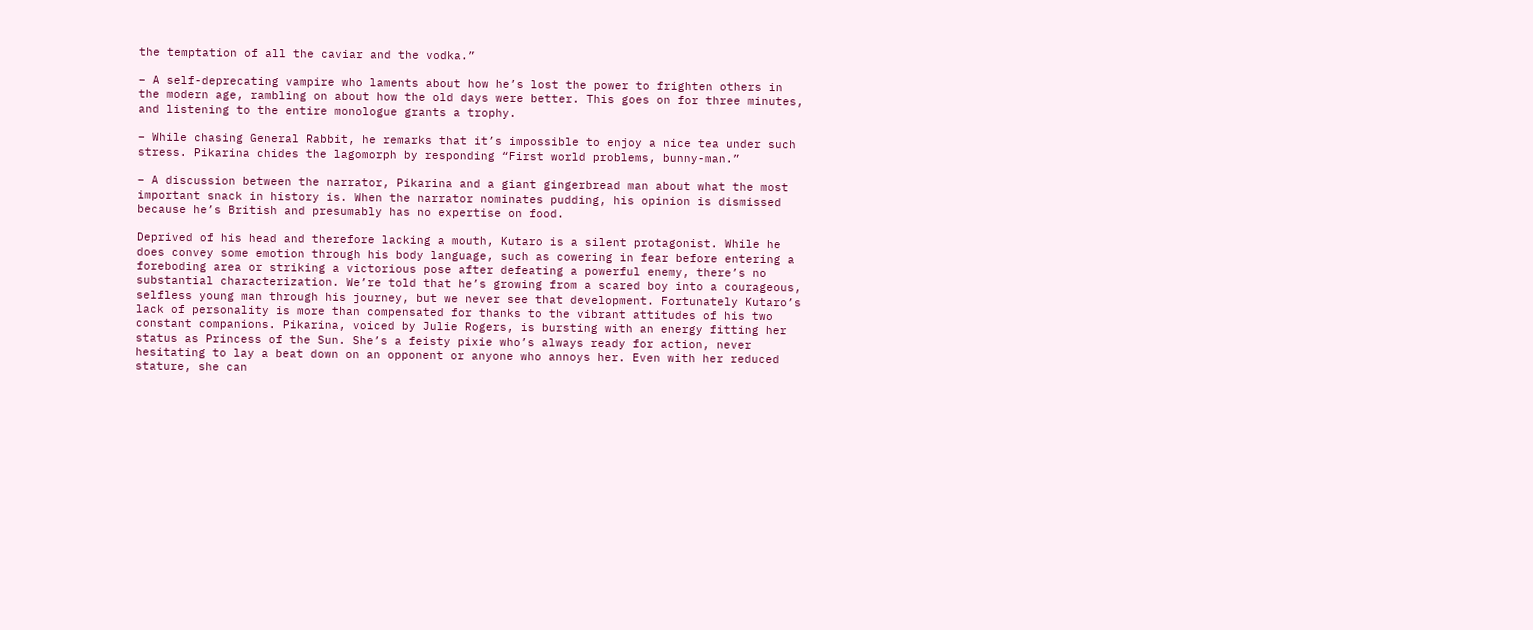the temptation of all the caviar and the vodka.”

– A self-deprecating vampire who laments about how he’s lost the power to frighten others in the modern age, rambling on about how the old days were better. This goes on for three minutes, and listening to the entire monologue grants a trophy.

– While chasing General Rabbit, he remarks that it’s impossible to enjoy a nice tea under such stress. Pikarina chides the lagomorph by responding “First world problems, bunny-man.”

– A discussion between the narrator, Pikarina and a giant gingerbread man about what the most important snack in history is. When the narrator nominates pudding, his opinion is dismissed because he’s British and presumably has no expertise on food.

Deprived of his head and therefore lacking a mouth, Kutaro is a silent protagonist. While he does convey some emotion through his body language, such as cowering in fear before entering a foreboding area or striking a victorious pose after defeating a powerful enemy, there’s no substantial characterization. We’re told that he’s growing from a scared boy into a courageous, selfless young man through his journey, but we never see that development. Fortunately Kutaro’s lack of personality is more than compensated for thanks to the vibrant attitudes of his two constant companions. Pikarina, voiced by Julie Rogers, is bursting with an energy fitting her status as Princess of the Sun. She’s a feisty pixie who’s always ready for action, never hesitating to lay a beat down on an opponent or anyone who annoys her. Even with her reduced stature, she can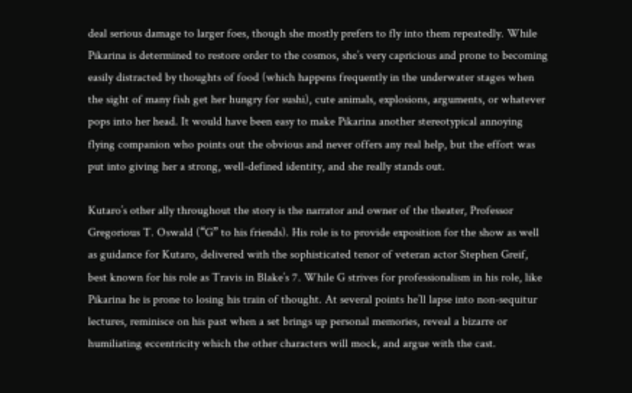deal serious damage to larger foes, though she mostly prefers to fly into them repeatedly. While Pikarina is determined to restore order to the cosmos, she’s very capricious and prone to becoming easily distracted by thoughts of food (which happens frequently in the underwater stages when the sight of many fish get her hungry for sushi), cute animals, explosions, arguments, or whatever pops into her head. It would have been easy to make Pikarina another stereotypical annoying flying companion who points out the obvious and never offers any real help, but the effort was put into giving her a strong, well-defined identity, and she really stands out.

Kutaro’s other ally throughout the story is the narrator and owner of the theater, Professor Gregorious T. Oswald (“G” to his friends). His role is to provide exposition for the show as well as guidance for Kutaro, delivered with the sophisticated tenor of veteran actor Stephen Greif, best known for his role as Travis in Blake’s 7. While G strives for professionalism in his role, like Pikarina he is prone to losing his train of thought. At several points he’ll lapse into non-sequitur lectures, reminisce on his past when a set brings up personal memories, reveal a bizarre or humiliating eccentricity which the other characters will mock, and argue with the cast.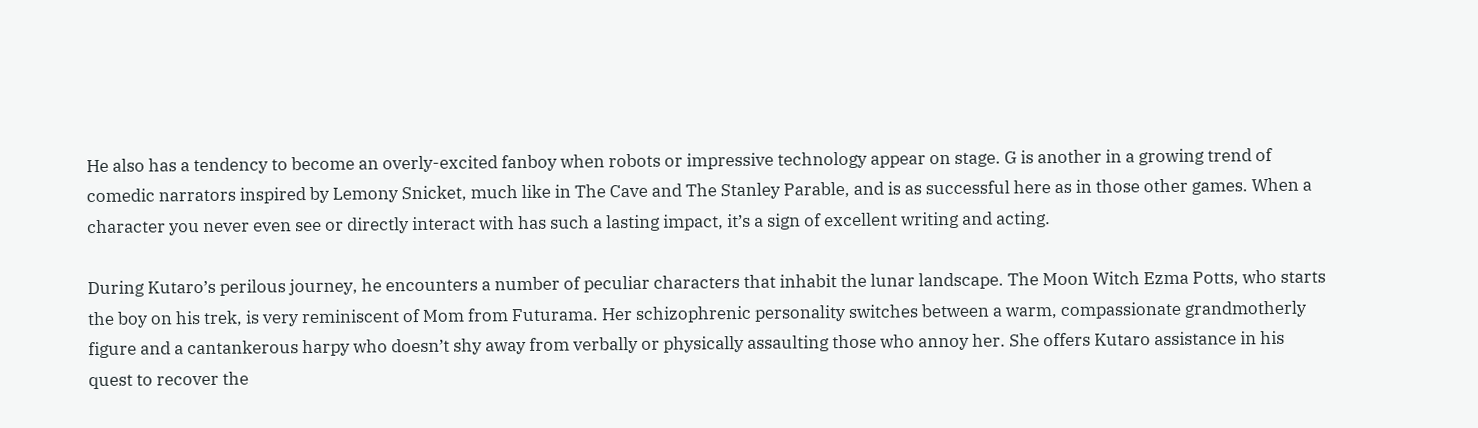He also has a tendency to become an overly-excited fanboy when robots or impressive technology appear on stage. G is another in a growing trend of comedic narrators inspired by Lemony Snicket, much like in The Cave and The Stanley Parable, and is as successful here as in those other games. When a character you never even see or directly interact with has such a lasting impact, it’s a sign of excellent writing and acting.

During Kutaro’s perilous journey, he encounters a number of peculiar characters that inhabit the lunar landscape. The Moon Witch Ezma Potts, who starts the boy on his trek, is very reminiscent of Mom from Futurama. Her schizophrenic personality switches between a warm, compassionate grandmotherly figure and a cantankerous harpy who doesn’t shy away from verbally or physically assaulting those who annoy her. She offers Kutaro assistance in his quest to recover the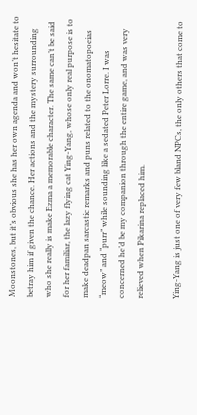Moonstones, but it’s obvious she has her own agenda and won’t hesitate to betray him if given the chance. Her actions and the mystery surrounding who she really is make Ezma a memorable character. The same can’t be said for her familiar, the lazy flying cat Ying-Yang, whose only real purpose is to make deadpan sarcastic remarks and puns related to the onomatopoeias “meow” and “purr” while sounding like a sedated Peter Lorre. I was concerned he’d be my companion through the entire game, and was very relieved when Pikarina replaced him.

Ying-Yang is just one of very few bland NPCs, the only others that come to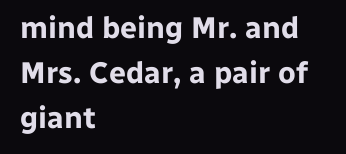mind being Mr. and Mrs. Cedar, a pair of giant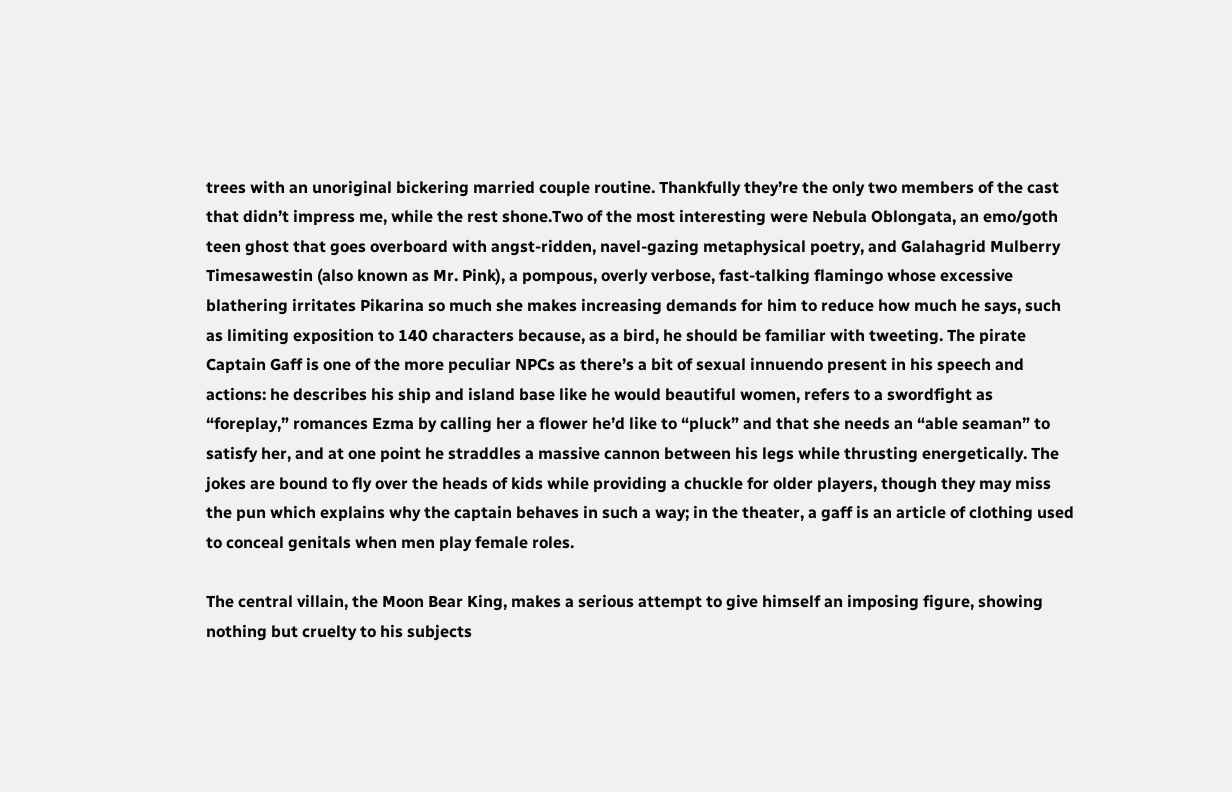trees with an unoriginal bickering married couple routine. Thankfully they’re the only two members of the cast that didn’t impress me, while the rest shone.Two of the most interesting were Nebula Oblongata, an emo/goth teen ghost that goes overboard with angst-ridden, navel-gazing metaphysical poetry, and Galahagrid Mulberry Timesawestin (also known as Mr. Pink), a pompous, overly verbose, fast-talking flamingo whose excessive blathering irritates Pikarina so much she makes increasing demands for him to reduce how much he says, such as limiting exposition to 140 characters because, as a bird, he should be familiar with tweeting. The pirate Captain Gaff is one of the more peculiar NPCs as there’s a bit of sexual innuendo present in his speech and actions: he describes his ship and island base like he would beautiful women, refers to a swordfight as “foreplay,” romances Ezma by calling her a flower he’d like to “pluck” and that she needs an “able seaman” to satisfy her, and at one point he straddles a massive cannon between his legs while thrusting energetically. The jokes are bound to fly over the heads of kids while providing a chuckle for older players, though they may miss the pun which explains why the captain behaves in such a way; in the theater, a gaff is an article of clothing used to conceal genitals when men play female roles.

The central villain, the Moon Bear King, makes a serious attempt to give himself an imposing figure, showing nothing but cruelty to his subjects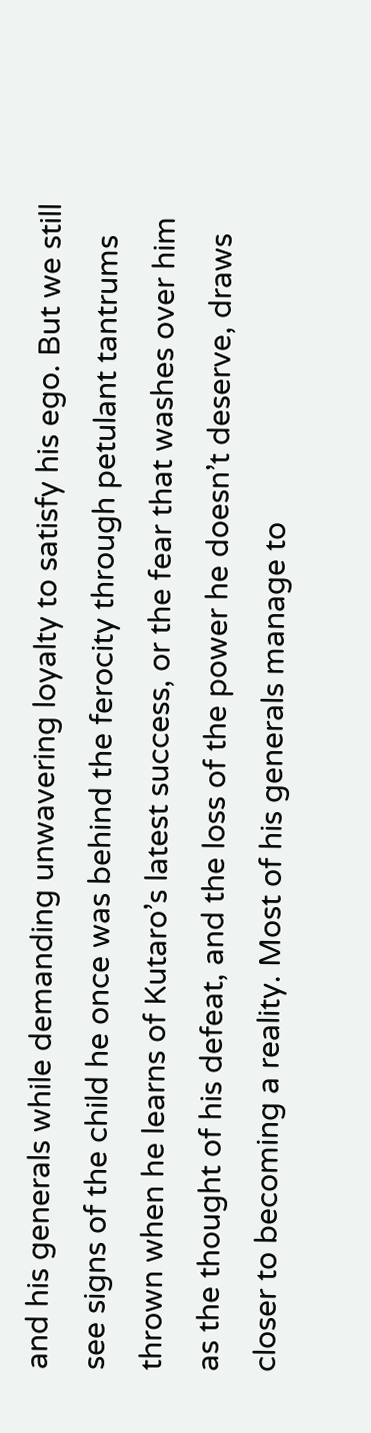and his generals while demanding unwavering loyalty to satisfy his ego. But we still see signs of the child he once was behind the ferocity through petulant tantrums thrown when he learns of Kutaro’s latest success, or the fear that washes over him as the thought of his defeat, and the loss of the power he doesn’t deserve, draws closer to becoming a reality. Most of his generals manage to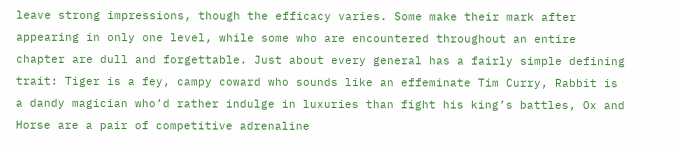leave strong impressions, though the efficacy varies. Some make their mark after appearing in only one level, while some who are encountered throughout an entire chapter are dull and forgettable. Just about every general has a fairly simple defining trait: Tiger is a fey, campy coward who sounds like an effeminate Tim Curry, Rabbit is a dandy magician who’d rather indulge in luxuries than fight his king’s battles, Ox and Horse are a pair of competitive adrenaline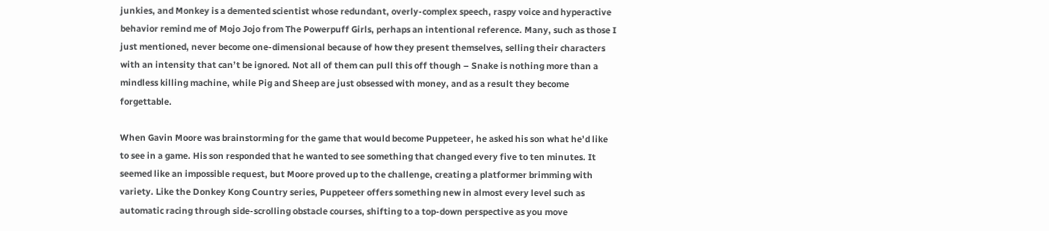junkies, and Monkey is a demented scientist whose redundant, overly-complex speech, raspy voice and hyperactive behavior remind me of Mojo Jojo from The Powerpuff Girls, perhaps an intentional reference. Many, such as those I just mentioned, never become one-dimensional because of how they present themselves, selling their characters with an intensity that can’t be ignored. Not all of them can pull this off though – Snake is nothing more than a mindless killing machine, while Pig and Sheep are just obsessed with money, and as a result they become forgettable.

When Gavin Moore was brainstorming for the game that would become Puppeteer, he asked his son what he’d like to see in a game. His son responded that he wanted to see something that changed every five to ten minutes. It seemed like an impossible request, but Moore proved up to the challenge, creating a platformer brimming with variety. Like the Donkey Kong Country series, Puppeteer offers something new in almost every level such as automatic racing through side-scrolling obstacle courses, shifting to a top-down perspective as you move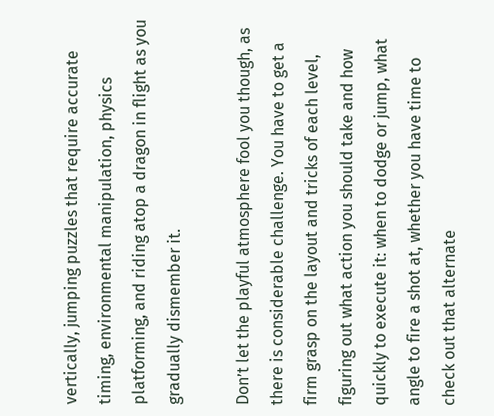vertically, jumping puzzles that require accurate timing, environmental manipulation, physics platforming, and riding atop a dragon in flight as you gradually dismember it.

Don’t let the playful atmosphere fool you though, as there is considerable challenge. You have to get a firm grasp on the layout and tricks of each level, figuring out what action you should take and how quickly to execute it: when to dodge or jump, what angle to fire a shot at, whether you have time to check out that alternate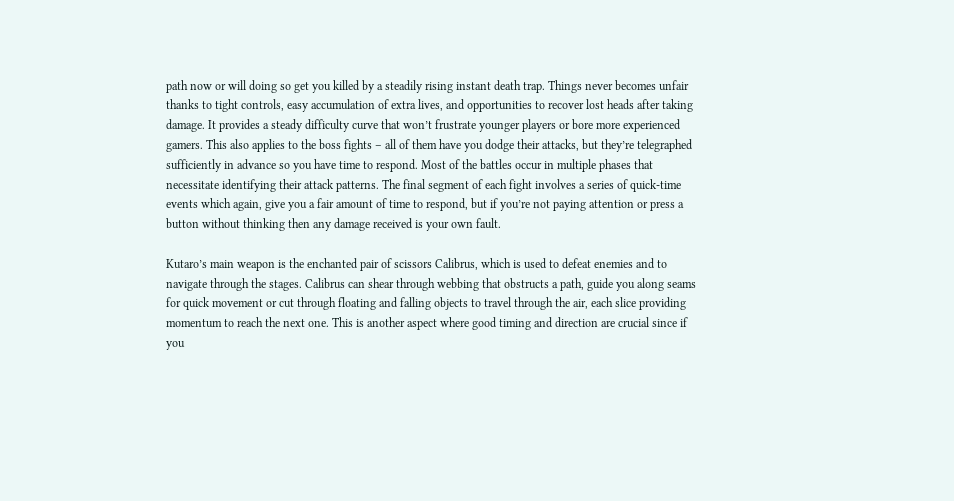path now or will doing so get you killed by a steadily rising instant death trap. Things never becomes unfair thanks to tight controls, easy accumulation of extra lives, and opportunities to recover lost heads after taking damage. It provides a steady difficulty curve that won’t frustrate younger players or bore more experienced gamers. This also applies to the boss fights – all of them have you dodge their attacks, but they’re telegraphed sufficiently in advance so you have time to respond. Most of the battles occur in multiple phases that necessitate identifying their attack patterns. The final segment of each fight involves a series of quick-time events which again, give you a fair amount of time to respond, but if you’re not paying attention or press a button without thinking then any damage received is your own fault.

Kutaro’s main weapon is the enchanted pair of scissors Calibrus, which is used to defeat enemies and to navigate through the stages. Calibrus can shear through webbing that obstructs a path, guide you along seams for quick movement or cut through floating and falling objects to travel through the air, each slice providing momentum to reach the next one. This is another aspect where good timing and direction are crucial since if you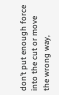don’t put enough force into the cut or move the wrong way,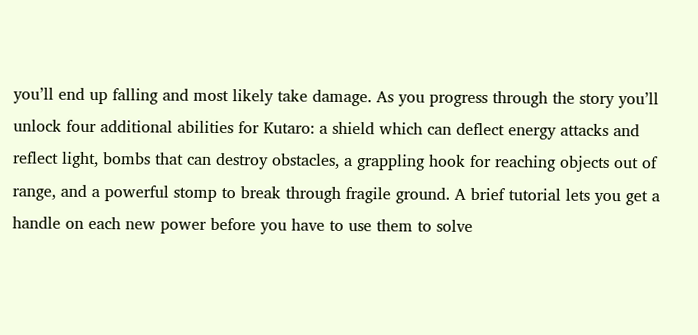you’ll end up falling and most likely take damage. As you progress through the story you’ll unlock four additional abilities for Kutaro: a shield which can deflect energy attacks and reflect light, bombs that can destroy obstacles, a grappling hook for reaching objects out of range, and a powerful stomp to break through fragile ground. A brief tutorial lets you get a handle on each new power before you have to use them to solve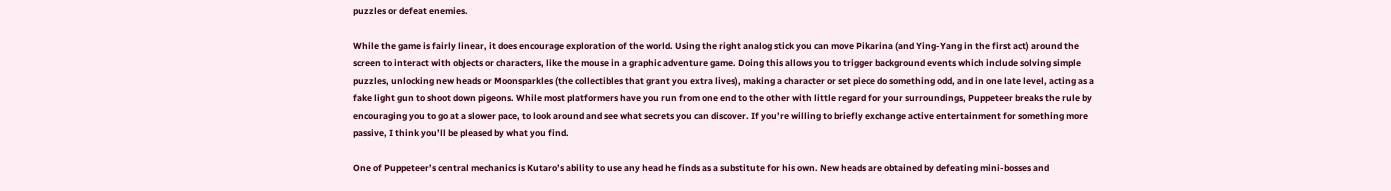puzzles or defeat enemies.

While the game is fairly linear, it does encourage exploration of the world. Using the right analog stick you can move Pikarina (and Ying-Yang in the first act) around the screen to interact with objects or characters, like the mouse in a graphic adventure game. Doing this allows you to trigger background events which include solving simple puzzles, unlocking new heads or Moonsparkles (the collectibles that grant you extra lives), making a character or set piece do something odd, and in one late level, acting as a fake light gun to shoot down pigeons. While most platformers have you run from one end to the other with little regard for your surroundings, Puppeteer breaks the rule by encouraging you to go at a slower pace, to look around and see what secrets you can discover. If you’re willing to briefly exchange active entertainment for something more passive, I think you’ll be pleased by what you find.

One of Puppeteer’s central mechanics is Kutaro’s ability to use any head he finds as a substitute for his own. New heads are obtained by defeating mini-bosses and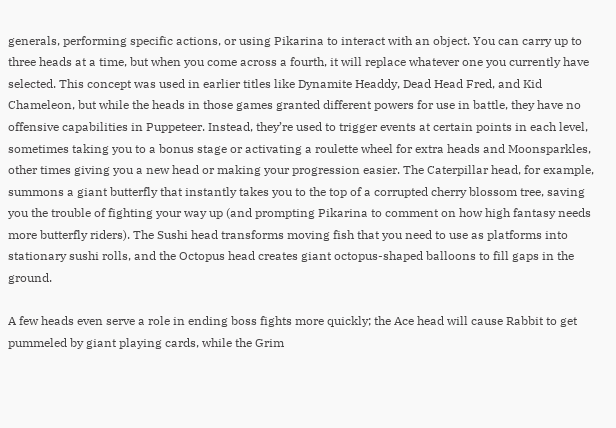generals, performing specific actions, or using Pikarina to interact with an object. You can carry up to three heads at a time, but when you come across a fourth, it will replace whatever one you currently have selected. This concept was used in earlier titles like Dynamite Headdy, Dead Head Fred, and Kid Chameleon, but while the heads in those games granted different powers for use in battle, they have no offensive capabilities in Puppeteer. Instead, they’re used to trigger events at certain points in each level, sometimes taking you to a bonus stage or activating a roulette wheel for extra heads and Moonsparkles, other times giving you a new head or making your progression easier. The Caterpillar head, for example, summons a giant butterfly that instantly takes you to the top of a corrupted cherry blossom tree, saving you the trouble of fighting your way up (and prompting Pikarina to comment on how high fantasy needs more butterfly riders). The Sushi head transforms moving fish that you need to use as platforms into stationary sushi rolls, and the Octopus head creates giant octopus-shaped balloons to fill gaps in the ground.

A few heads even serve a role in ending boss fights more quickly; the Ace head will cause Rabbit to get pummeled by giant playing cards, while the Grim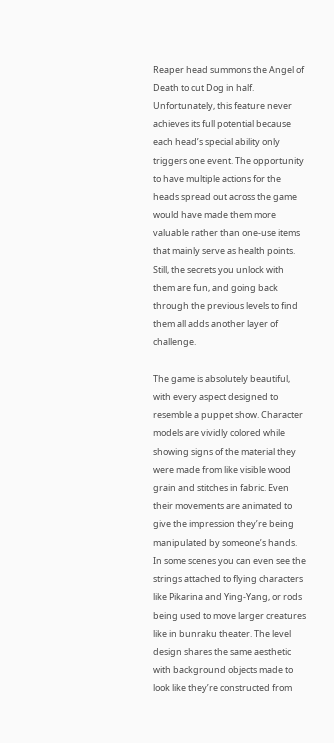Reaper head summons the Angel of Death to cut Dog in half. Unfortunately, this feature never achieves its full potential because each head’s special ability only triggers one event. The opportunity to have multiple actions for the heads spread out across the game would have made them more valuable rather than one-use items that mainly serve as health points. Still, the secrets you unlock with them are fun, and going back through the previous levels to find them all adds another layer of challenge.

The game is absolutely beautiful, with every aspect designed to resemble a puppet show. Character models are vividly colored while showing signs of the material they were made from like visible wood grain and stitches in fabric. Even their movements are animated to give the impression they’re being manipulated by someone’s hands. In some scenes you can even see the strings attached to flying characters like Pikarina and Ying-Yang, or rods being used to move larger creatures like in bunraku theater. The level design shares the same aesthetic with background objects made to look like they’re constructed from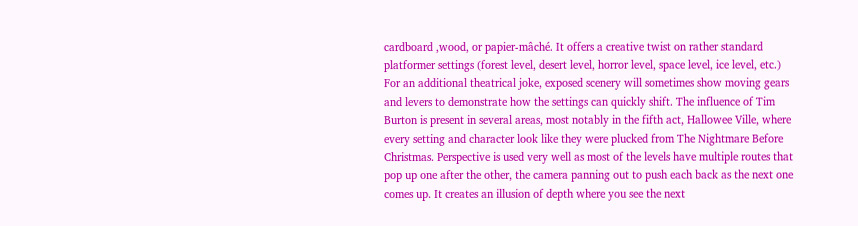cardboard ,wood, or papier-mâché. It offers a creative twist on rather standard platformer settings (forest level, desert level, horror level, space level, ice level, etc.) For an additional theatrical joke, exposed scenery will sometimes show moving gears and levers to demonstrate how the settings can quickly shift. The influence of Tim Burton is present in several areas, most notably in the fifth act, Hallowee Ville, where every setting and character look like they were plucked from The Nightmare Before Christmas. Perspective is used very well as most of the levels have multiple routes that pop up one after the other, the camera panning out to push each back as the next one comes up. It creates an illusion of depth where you see the next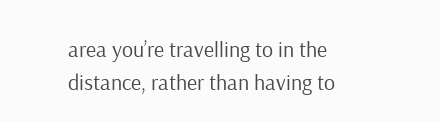area you’re travelling to in the distance, rather than having to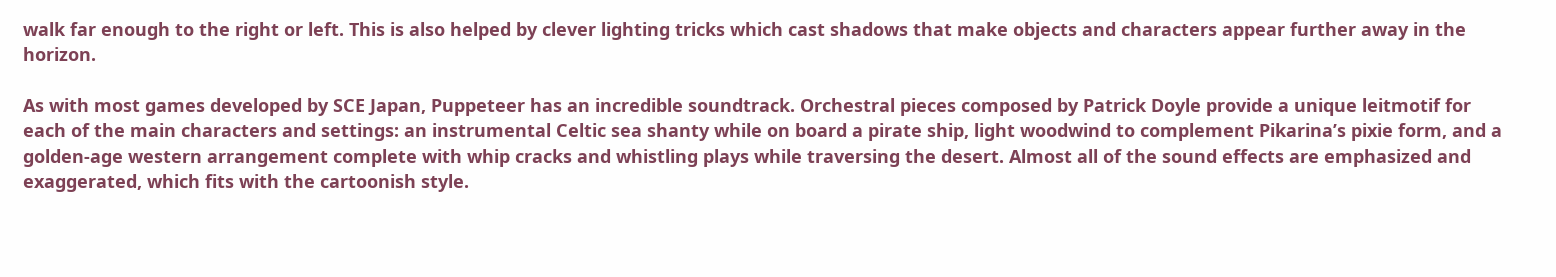walk far enough to the right or left. This is also helped by clever lighting tricks which cast shadows that make objects and characters appear further away in the horizon.

As with most games developed by SCE Japan, Puppeteer has an incredible soundtrack. Orchestral pieces composed by Patrick Doyle provide a unique leitmotif for each of the main characters and settings: an instrumental Celtic sea shanty while on board a pirate ship, light woodwind to complement Pikarina’s pixie form, and a golden-age western arrangement complete with whip cracks and whistling plays while traversing the desert. Almost all of the sound effects are emphasized and exaggerated, which fits with the cartoonish style.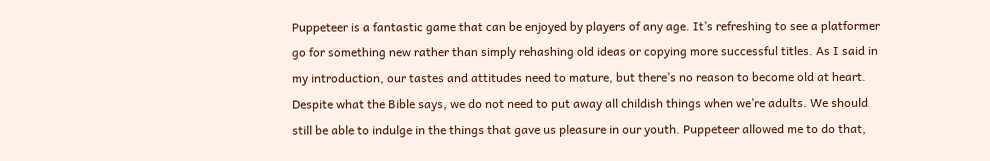Puppeteer is a fantastic game that can be enjoyed by players of any age. It’s refreshing to see a platformer go for something new rather than simply rehashing old ideas or copying more successful titles. As I said in my introduction, our tastes and attitudes need to mature, but there’s no reason to become old at heart. Despite what the Bible says, we do not need to put away all childish things when we’re adults. We should still be able to indulge in the things that gave us pleasure in our youth. Puppeteer allowed me to do that,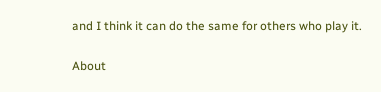and I think it can do the same for others who play it.

About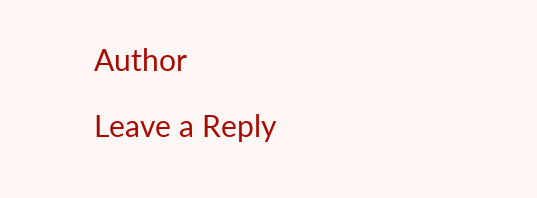Author

Leave a Reply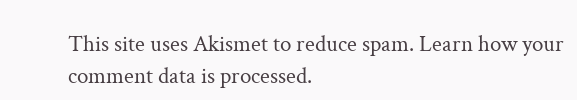This site uses Akismet to reduce spam. Learn how your comment data is processed.